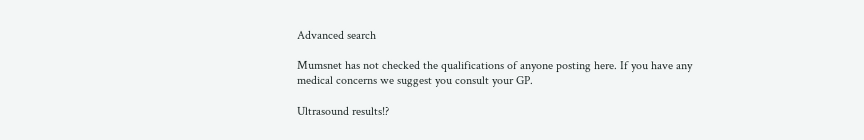Advanced search

Mumsnet has not checked the qualifications of anyone posting here. If you have any medical concerns we suggest you consult your GP.

Ultrasound results!?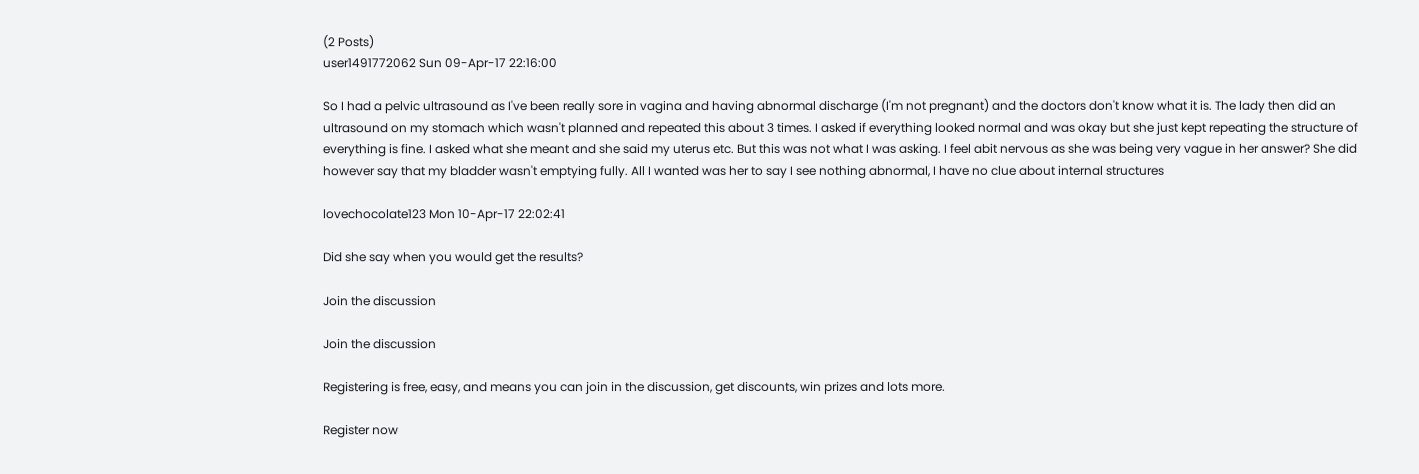(2 Posts)
user1491772062 Sun 09-Apr-17 22:16:00

So I had a pelvic ultrasound as I've been really sore in vagina and having abnormal discharge (I'm not pregnant) and the doctors don't know what it is. The lady then did an ultrasound on my stomach which wasn't planned and repeated this about 3 times. I asked if everything looked normal and was okay but she just kept repeating the structure of everything is fine. I asked what she meant and she said my uterus etc. But this was not what I was asking. I feel abit nervous as she was being very vague in her answer? She did however say that my bladder wasn't emptying fully. All I wanted was her to say I see nothing abnormal, I have no clue about internal structures

lovechocolate123 Mon 10-Apr-17 22:02:41

Did she say when you would get the results?

Join the discussion

Join the discussion

Registering is free, easy, and means you can join in the discussion, get discounts, win prizes and lots more.

Register now